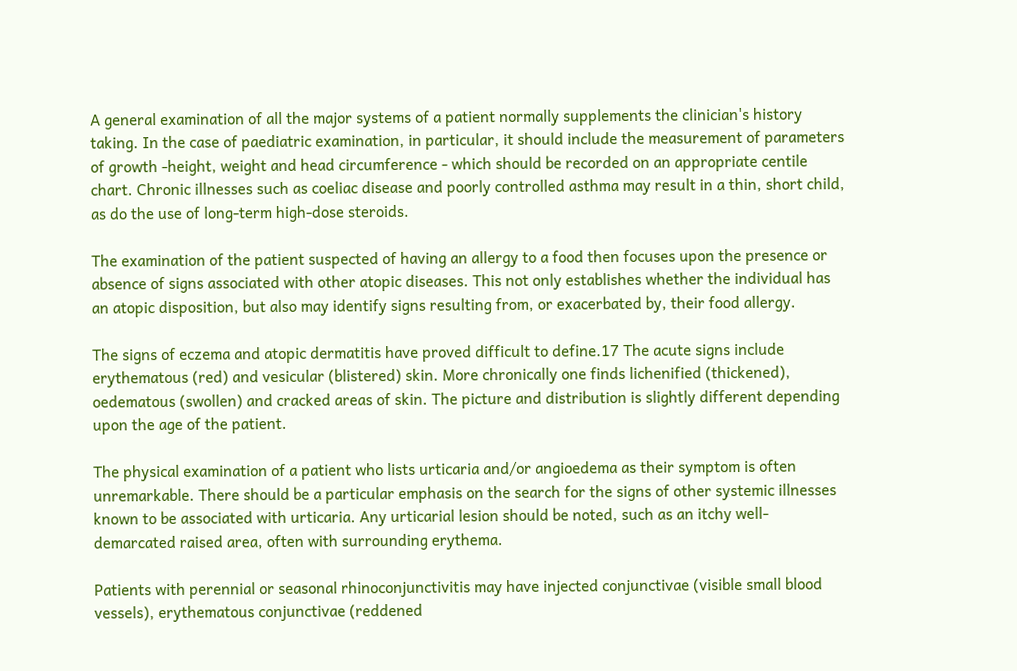A general examination of all the major systems of a patient normally supplements the clinician's history taking. In the case of paediatric examination, in particular, it should include the measurement of parameters of growth -height, weight and head circumference - which should be recorded on an appropriate centile chart. Chronic illnesses such as coeliac disease and poorly controlled asthma may result in a thin, short child, as do the use of long-term high-dose steroids.

The examination of the patient suspected of having an allergy to a food then focuses upon the presence or absence of signs associated with other atopic diseases. This not only establishes whether the individual has an atopic disposition, but also may identify signs resulting from, or exacerbated by, their food allergy.

The signs of eczema and atopic dermatitis have proved difficult to define.17 The acute signs include erythematous (red) and vesicular (blistered) skin. More chronically one finds lichenified (thickened), oedematous (swollen) and cracked areas of skin. The picture and distribution is slightly different depending upon the age of the patient.

The physical examination of a patient who lists urticaria and/or angioedema as their symptom is often unremarkable. There should be a particular emphasis on the search for the signs of other systemic illnesses known to be associated with urticaria. Any urticarial lesion should be noted, such as an itchy well-demarcated raised area, often with surrounding erythema.

Patients with perennial or seasonal rhinoconjunctivitis may have injected conjunctivae (visible small blood vessels), erythematous conjunctivae (reddened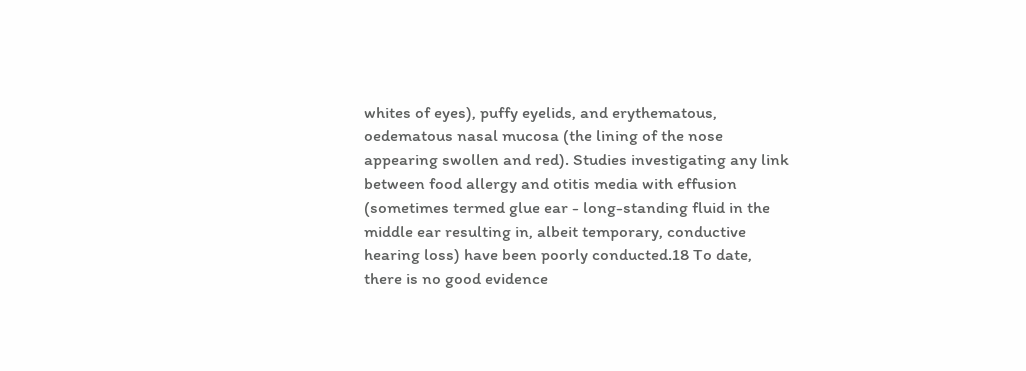whites of eyes), puffy eyelids, and erythematous, oedematous nasal mucosa (the lining of the nose appearing swollen and red). Studies investigating any link between food allergy and otitis media with effusion (sometimes termed glue ear - long-standing fluid in the middle ear resulting in, albeit temporary, conductive hearing loss) have been poorly conducted.18 To date, there is no good evidence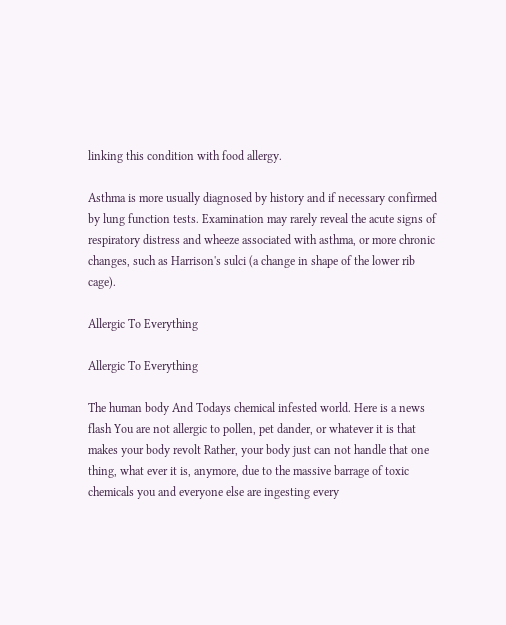linking this condition with food allergy.

Asthma is more usually diagnosed by history and if necessary confirmed by lung function tests. Examination may rarely reveal the acute signs of respiratory distress and wheeze associated with asthma, or more chronic changes, such as Harrison's sulci (a change in shape of the lower rib cage).

Allergic To Everything

Allergic To Everything

The human body And Todays chemical infested world. Here is a news flash You are not allergic to pollen, pet dander, or whatever it is that makes your body revolt Rather, your body just can not handle that one thing, what ever it is, anymore, due to the massive barrage of toxic chemicals you and everyone else are ingesting every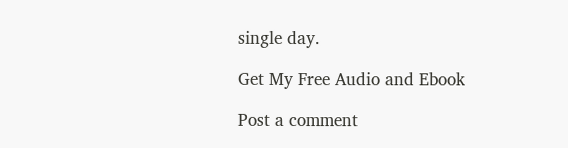single day.

Get My Free Audio and Ebook

Post a comment